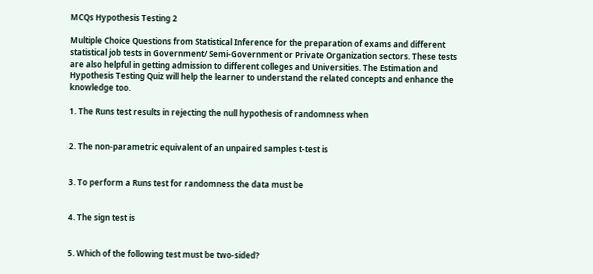MCQs Hypothesis Testing 2

Multiple Choice Questions from Statistical Inference for the preparation of exams and different statistical job tests in Government/ Semi-Government or Private Organization sectors. These tests are also helpful in getting admission to different colleges and Universities. The Estimation and Hypothesis Testing Quiz will help the learner to understand the related concepts and enhance the knowledge too.

1. The Runs test results in rejecting the null hypothesis of randomness when


2. The non-parametric equivalent of an unpaired samples t-test is


3. To perform a Runs test for randomness the data must be


4. The sign test is


5. Which of the following test must be two-sided?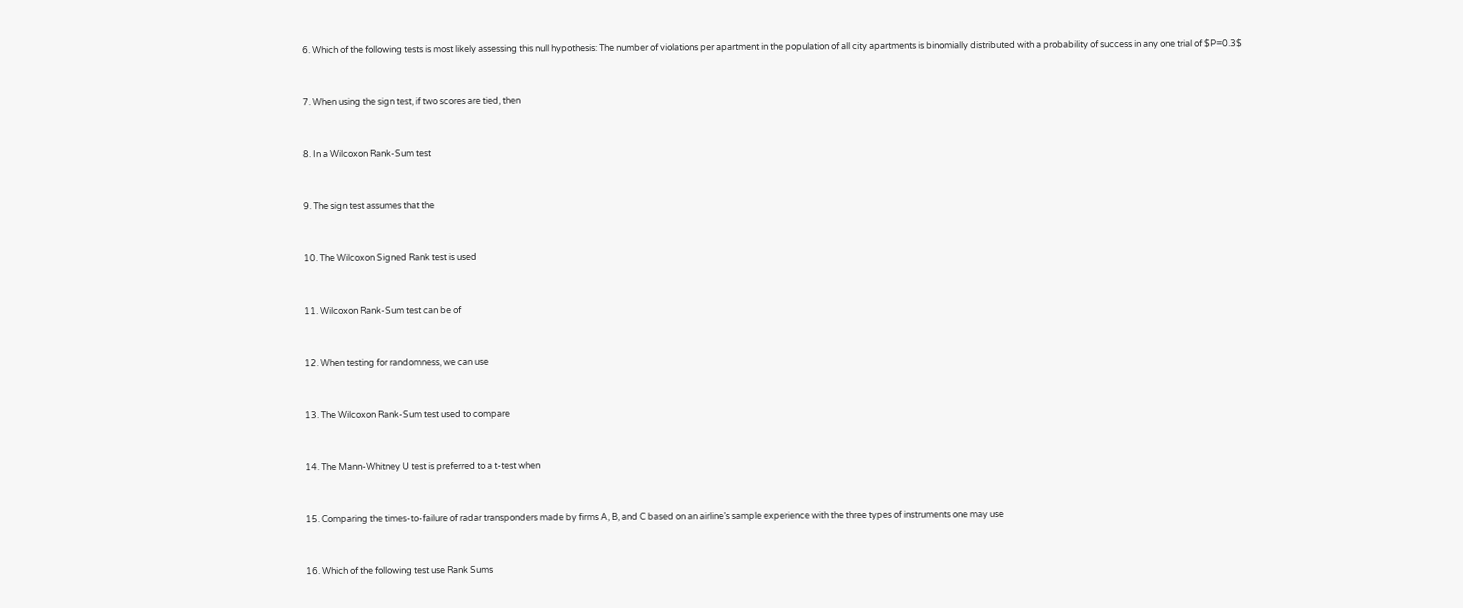6. Which of the following tests is most likely assessing this null hypothesis: The number of violations per apartment in the population of all city apartments is binomially distributed with a probability of success in any one trial of $P=0.3$


7. When using the sign test, if two scores are tied, then


8. In a Wilcoxon Rank-Sum test


9. The sign test assumes that the


10. The Wilcoxon Signed Rank test is used


11. Wilcoxon Rank-Sum test can be of


12. When testing for randomness, we can use


13. The Wilcoxon Rank-Sum test used to compare


14. The Mann-Whitney U test is preferred to a t-test when


15. Comparing the times-to-failure of radar transponders made by firms A, B, and C based on an airline’s sample experience with the three types of instruments one may use


16. Which of the following test use Rank Sums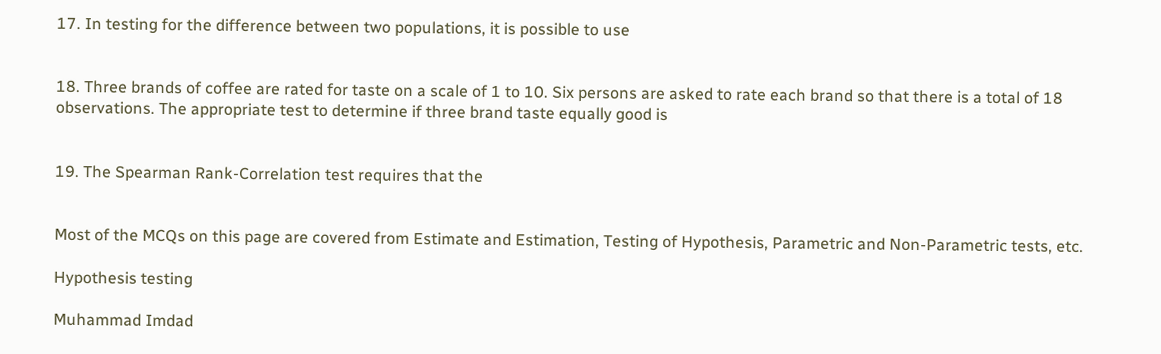17. In testing for the difference between two populations, it is possible to use


18. Three brands of coffee are rated for taste on a scale of 1 to 10. Six persons are asked to rate each brand so that there is a total of 18 observations. The appropriate test to determine if three brand taste equally good is


19. The Spearman Rank-Correlation test requires that the


Most of the MCQs on this page are covered from Estimate and Estimation, Testing of Hypothesis, Parametric and Non-Parametric tests, etc.

Hypothesis testing

Muhammad Imdad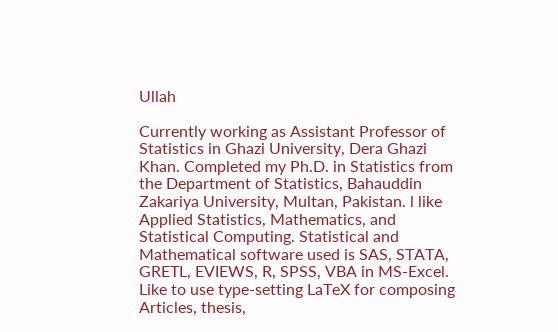Ullah

Currently working as Assistant Professor of Statistics in Ghazi University, Dera Ghazi Khan. Completed my Ph.D. in Statistics from the Department of Statistics, Bahauddin Zakariya University, Multan, Pakistan. l like Applied Statistics, Mathematics, and Statistical Computing. Statistical and Mathematical software used is SAS, STATA, GRETL, EVIEWS, R, SPSS, VBA in MS-Excel. Like to use type-setting LaTeX for composing Articles, thesis,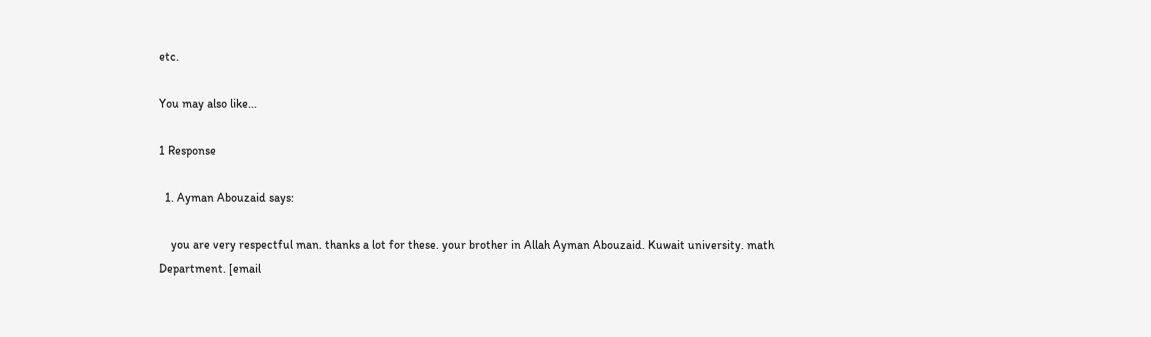etc.

You may also like...

1 Response

  1. Ayman Abouzaid says:

    you are very respectful man. thanks a lot for these. your brother in Allah Ayman Abouzaid. Kuwait university. math Department. [email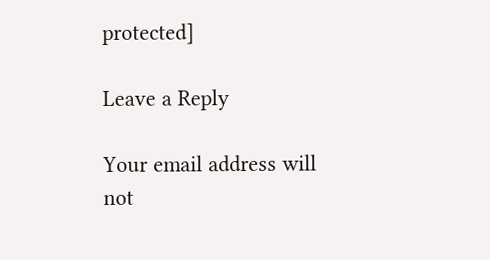protected]

Leave a Reply

Your email address will not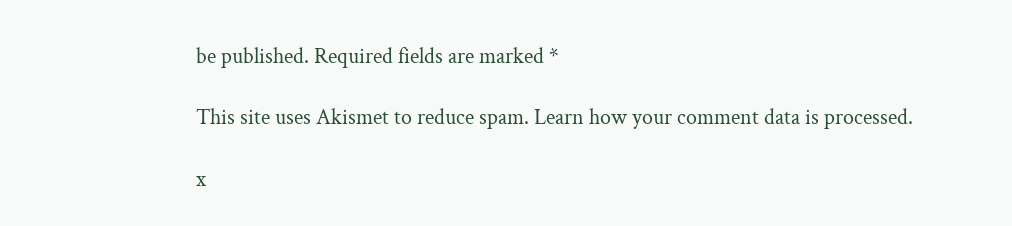be published. Required fields are marked *

This site uses Akismet to reduce spam. Learn how your comment data is processed.

x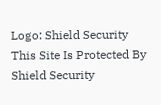Logo: Shield Security
This Site Is Protected By
Shield Security